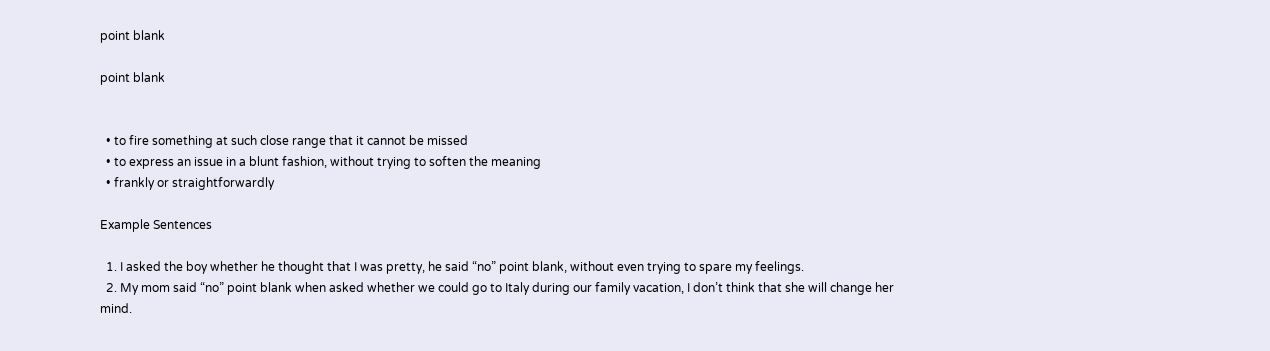point blank

point blank


  • to fire something at such close range that it cannot be missed
  • to express an issue in a blunt fashion, without trying to soften the meaning
  • frankly or straightforwardly

Example Sentences

  1. I asked the boy whether he thought that I was pretty, he said “no” point blank, without even trying to spare my feelings.
  2. My mom said “no” point blank when asked whether we could go to Italy during our family vacation, I don’t think that she will change her mind.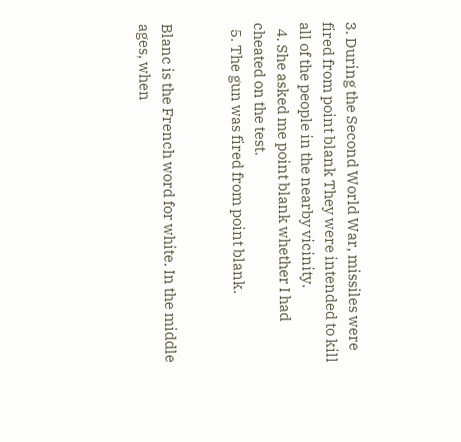3. During the Second World War, missiles were fired from point blank They were intended to kill all of the people in the nearby vicinity.
  4. She asked me point blank whether I had cheated on the test.
  5. The gun was fired from point blank.


Blanc is the French word for white. In the middle ages, when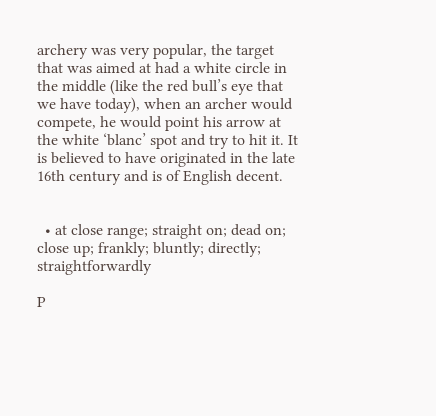archery was very popular, the target that was aimed at had a white circle in the middle (like the red bull’s eye that we have today), when an archer would compete, he would point his arrow at the white ‘blanc’ spot and try to hit it. It is believed to have originated in the late 16th century and is of English decent.


  • at close range; straight on; dead on; close up; frankly; bluntly; directly; straightforwardly

P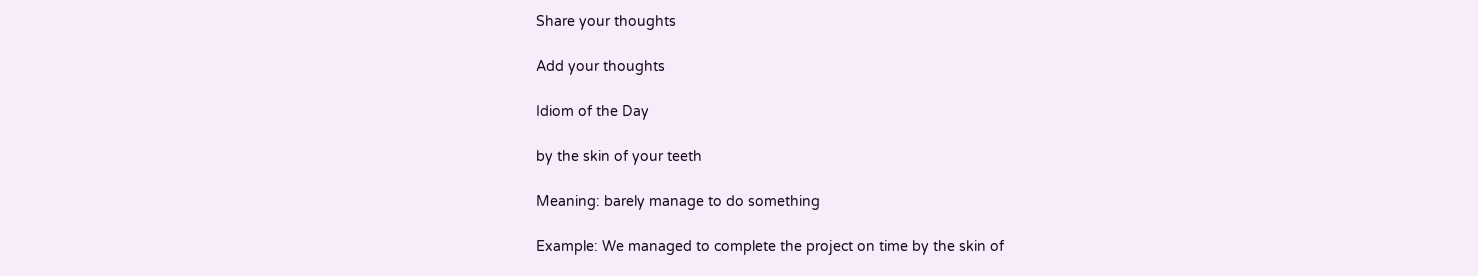Share your thoughts

Add your thoughts

Idiom of the Day

by the skin of your teeth

Meaning: barely manage to do something

Example: We managed to complete the project on time by the skin of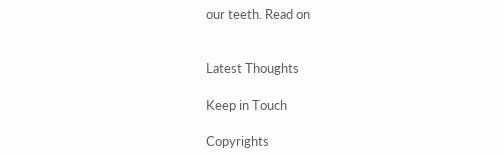our teeth. Read on


Latest Thoughts

Keep in Touch

Copyrights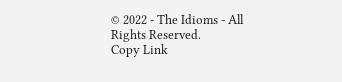© 2022 - The Idioms - All Rights Reserved.
Copy Link